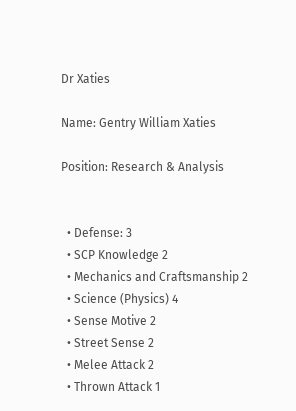Dr Xaties

Name: Gentry William Xaties

Position: Research & Analysis


  • Defense: 3
  • SCP Knowledge 2
  • Mechanics and Craftsmanship 2
  • Science (Physics) 4
  • Sense Motive 2
  • Street Sense 2
  • Melee Attack 2
  • Thrown Attack 1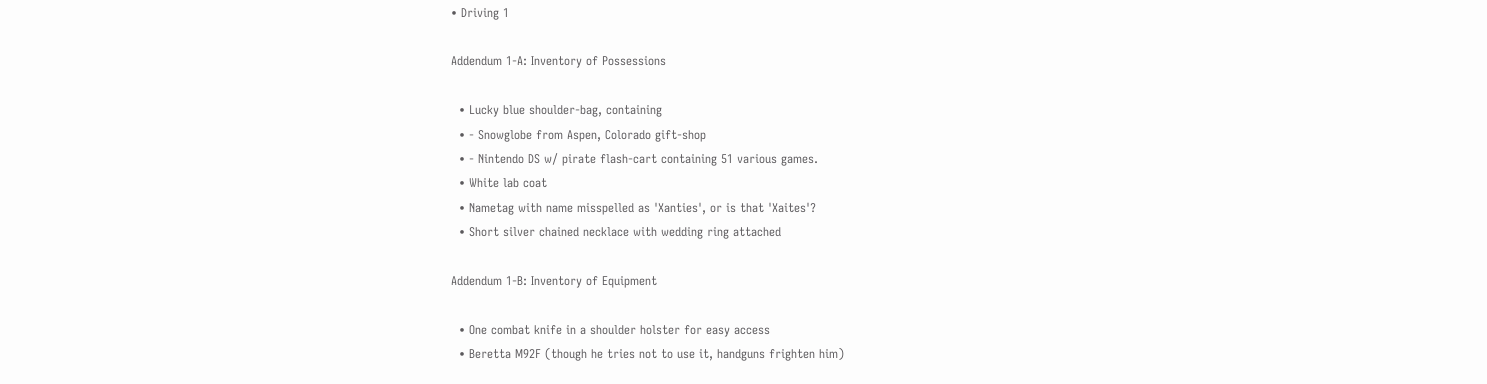• Driving 1

Addendum 1-A: Inventory of Possessions

  • Lucky blue shoulder-bag, containing
  • - Snowglobe from Aspen, Colorado gift-shop
  • - Nintendo DS w/ pirate flash-cart containing 51 various games.
  • White lab coat
  • Nametag with name misspelled as 'Xanties', or is that 'Xaites'?
  • Short silver chained necklace with wedding ring attached

Addendum 1-B: Inventory of Equipment

  • One combat knife in a shoulder holster for easy access
  • Beretta M92F (though he tries not to use it, handguns frighten him)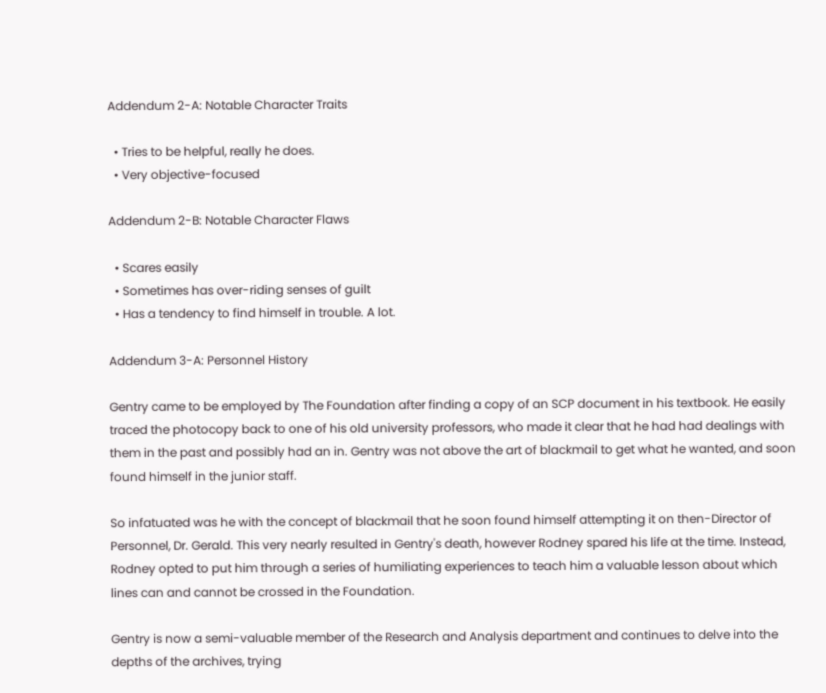Addendum 2-A: Notable Character Traits

  • Tries to be helpful, really he does.
  • Very objective-focused

Addendum 2-B: Notable Character Flaws

  • Scares easily
  • Sometimes has over-riding senses of guilt
  • Has a tendency to find himself in trouble. A lot.

Addendum 3-A: Personnel History

Gentry came to be employed by The Foundation after finding a copy of an SCP document in his textbook. He easily traced the photocopy back to one of his old university professors, who made it clear that he had had dealings with them in the past and possibly had an in. Gentry was not above the art of blackmail to get what he wanted, and soon found himself in the junior staff.

So infatuated was he with the concept of blackmail that he soon found himself attempting it on then-Director of Personnel, Dr. Gerald. This very nearly resulted in Gentry's death, however Rodney spared his life at the time. Instead, Rodney opted to put him through a series of humiliating experiences to teach him a valuable lesson about which lines can and cannot be crossed in the Foundation.

Gentry is now a semi-valuable member of the Research and Analysis department and continues to delve into the depths of the archives, trying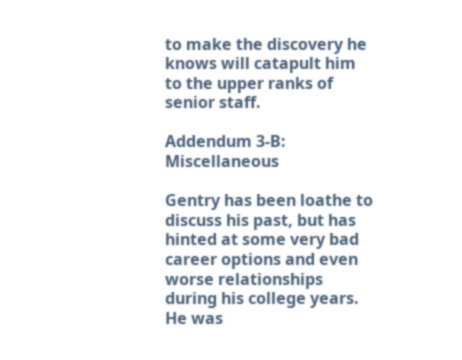to make the discovery he knows will catapult him to the upper ranks of senior staff.

Addendum 3-B: Miscellaneous

Gentry has been loathe to discuss his past, but has hinted at some very bad career options and even worse relationships during his college years. He was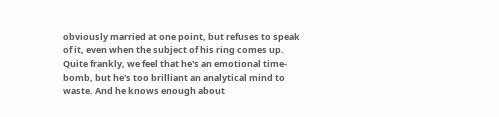obviously married at one point, but refuses to speak of it, even when the subject of his ring comes up. Quite frankly, we feel that he's an emotional time-bomb, but he's too brilliant an analytical mind to waste. And he knows enough about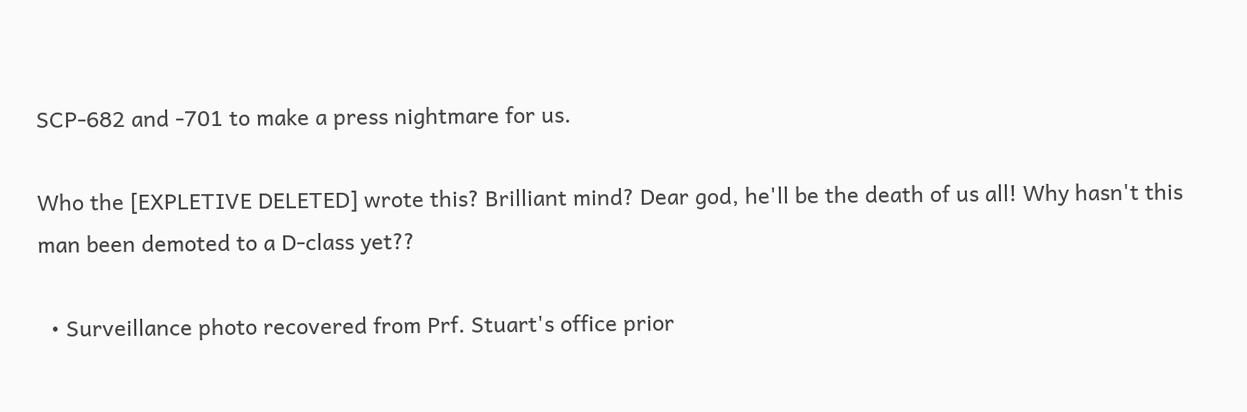SCP-682 and -701 to make a press nightmare for us.

Who the [EXPLETIVE DELETED] wrote this? Brilliant mind? Dear god, he'll be the death of us all! Why hasn't this man been demoted to a D-class yet??

  • Surveillance photo recovered from Prf. Stuart's office prior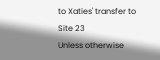to Xaties' transfer to Site 23
Unless otherwise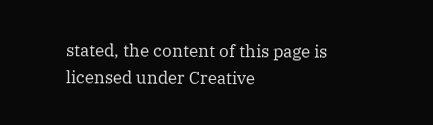stated, the content of this page is licensed under Creative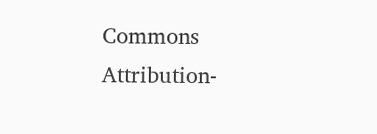Commons Attribution-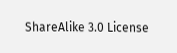ShareAlike 3.0 License